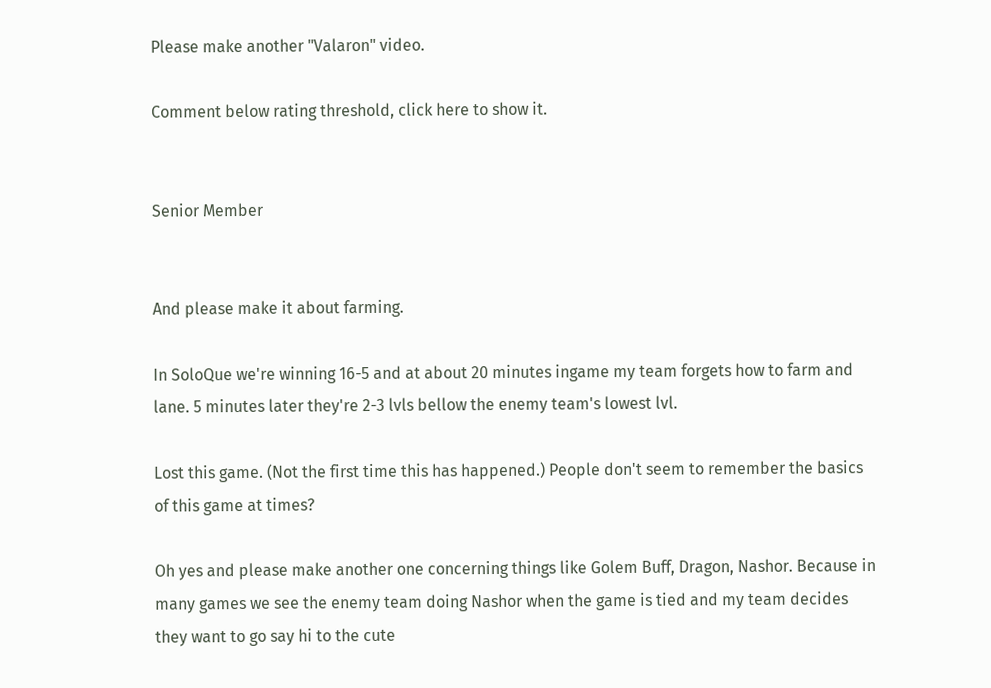Please make another "Valaron" video.

Comment below rating threshold, click here to show it.


Senior Member


And please make it about farming.

In SoloQue we're winning 16-5 and at about 20 minutes ingame my team forgets how to farm and lane. 5 minutes later they're 2-3 lvls bellow the enemy team's lowest lvl.

Lost this game. (Not the first time this has happened.) People don't seem to remember the basics of this game at times?

Oh yes and please make another one concerning things like Golem Buff, Dragon, Nashor. Because in many games we see the enemy team doing Nashor when the game is tied and my team decides they want to go say hi to the cute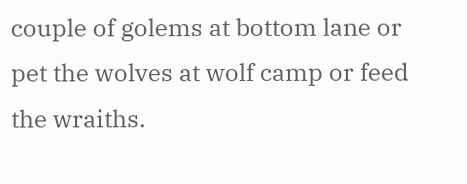couple of golems at bottom lane or pet the wolves at wolf camp or feed the wraiths.